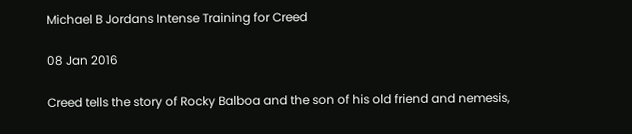Michael B Jordans Intense Training for Creed

08 Jan 2016

Creed tells the story of Rocky Balboa and the son of his old friend and nemesis,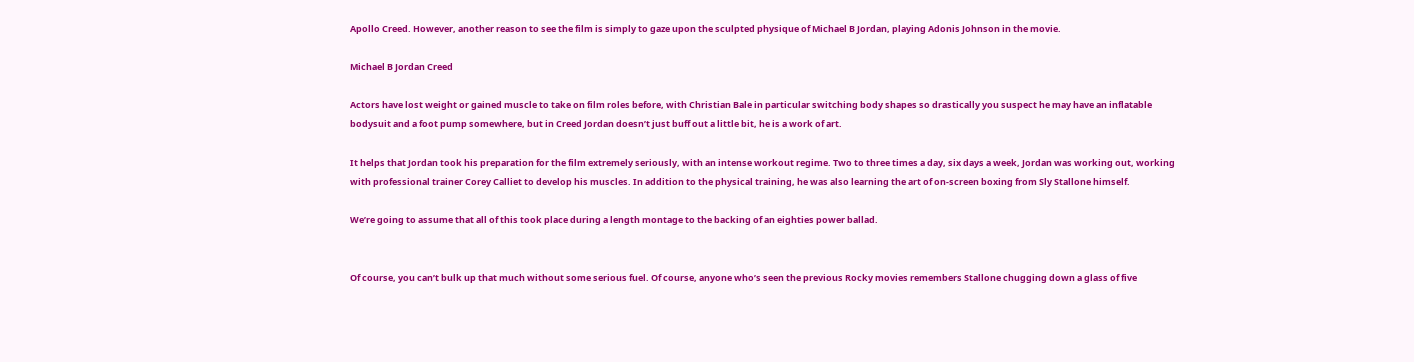Apollo Creed. However, another reason to see the film is simply to gaze upon the sculpted physique of Michael B Jordan, playing Adonis Johnson in the movie.

Michael B Jordan Creed

Actors have lost weight or gained muscle to take on film roles before, with Christian Bale in particular switching body shapes so drastically you suspect he may have an inflatable bodysuit and a foot pump somewhere, but in Creed Jordan doesn’t just buff out a little bit, he is a work of art.

It helps that Jordan took his preparation for the film extremely seriously, with an intense workout regime. Two to three times a day, six days a week, Jordan was working out, working with professional trainer Corey Calliet to develop his muscles. In addition to the physical training, he was also learning the art of on-screen boxing from Sly Stallone himself.

We’re going to assume that all of this took place during a length montage to the backing of an eighties power ballad.


Of course, you can’t bulk up that much without some serious fuel. Of course, anyone who’s seen the previous Rocky movies remembers Stallone chugging down a glass of five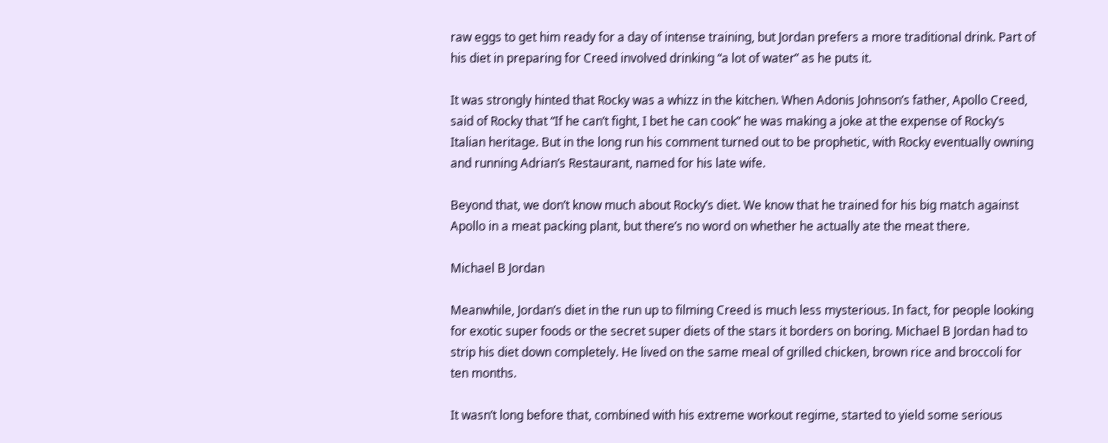raw eggs to get him ready for a day of intense training, but Jordan prefers a more traditional drink. Part of his diet in preparing for Creed involved drinking “a lot of water” as he puts it.

It was strongly hinted that Rocky was a whizz in the kitchen. When Adonis Johnson’s father, Apollo Creed, said of Rocky that “If he can’t fight, I bet he can cook” he was making a joke at the expense of Rocky’s Italian heritage. But in the long run his comment turned out to be prophetic, with Rocky eventually owning and running Adrian’s Restaurant, named for his late wife.

Beyond that, we don’t know much about Rocky’s diet. We know that he trained for his big match against Apollo in a meat packing plant, but there’s no word on whether he actually ate the meat there.

Michael B Jordan

Meanwhile, Jordan’s diet in the run up to filming Creed is much less mysterious. In fact, for people looking for exotic super foods or the secret super diets of the stars it borders on boring. Michael B Jordan had to strip his diet down completely. He lived on the same meal of grilled chicken, brown rice and broccoli for ten months.

It wasn’t long before that, combined with his extreme workout regime, started to yield some serious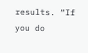results. “If you do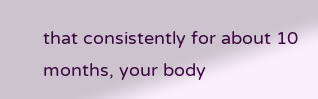that consistently for about 10 months, your body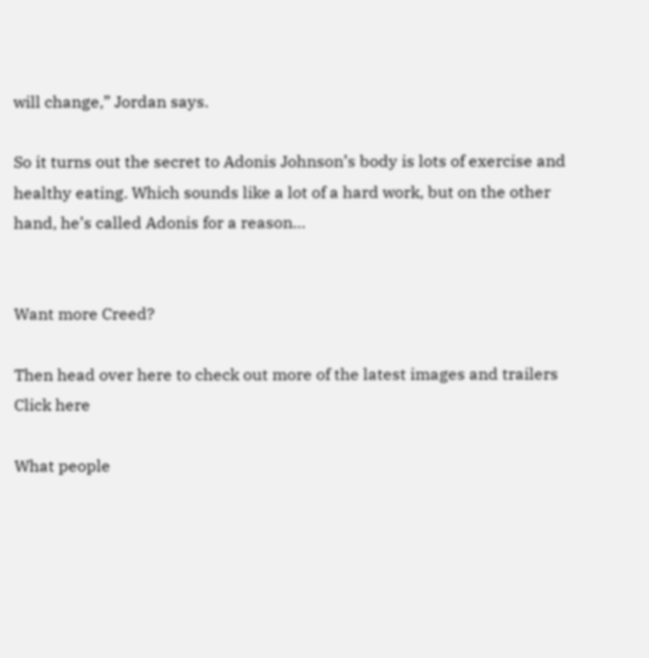will change,” Jordan says.

So it turns out the secret to Adonis Johnson’s body is lots of exercise and healthy eating. Which sounds like a lot of a hard work, but on the other hand, he’s called Adonis for a reason…


Want more Creed?

Then head over here to check out more of the latest images and trailers
Click here

What people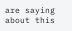are saying about this